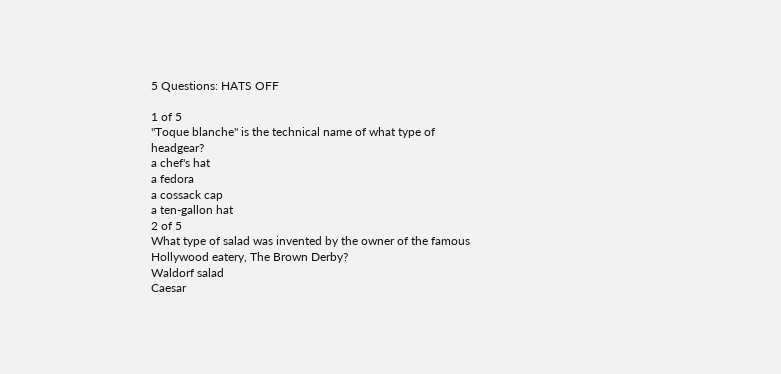5 Questions: HATS OFF

1 of 5
"Toque blanche" is the technical name of what type of headgear?
a chef's hat
a fedora
a cossack cap
a ten-gallon hat
2 of 5
What type of salad was invented by the owner of the famous Hollywood eatery, The Brown Derby?
Waldorf salad
Caesar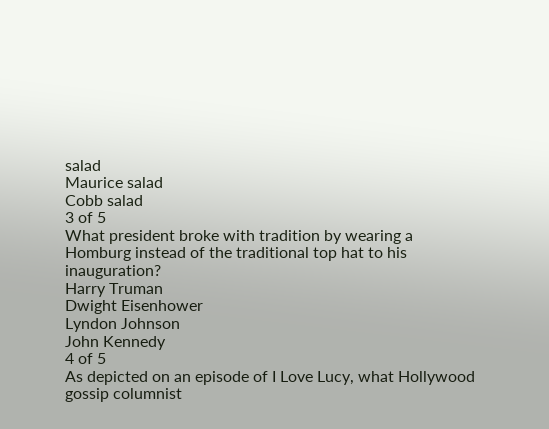salad
Maurice salad
Cobb salad
3 of 5
What president broke with tradition by wearing a Homburg instead of the traditional top hat to his inauguration?
Harry Truman
Dwight Eisenhower
Lyndon Johnson
John Kennedy
4 of 5
As depicted on an episode of I Love Lucy, what Hollywood gossip columnist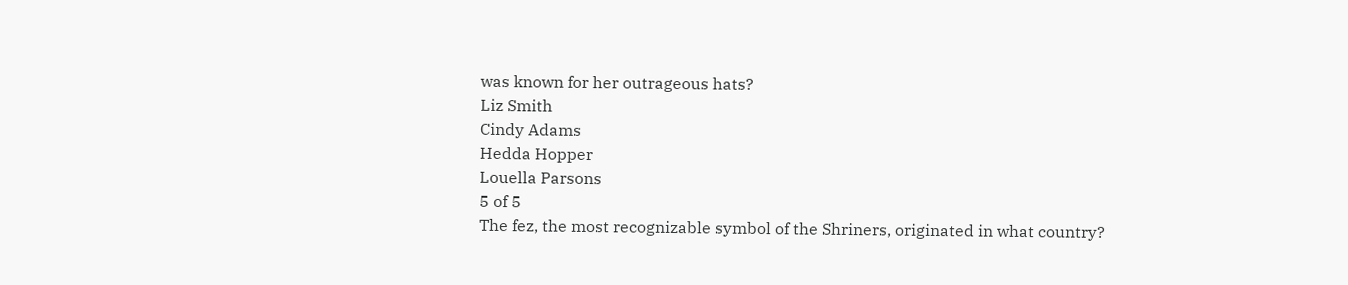was known for her outrageous hats?
Liz Smith
Cindy Adams
Hedda Hopper
Louella Parsons
5 of 5
The fez, the most recognizable symbol of the Shriners, originated in what country?